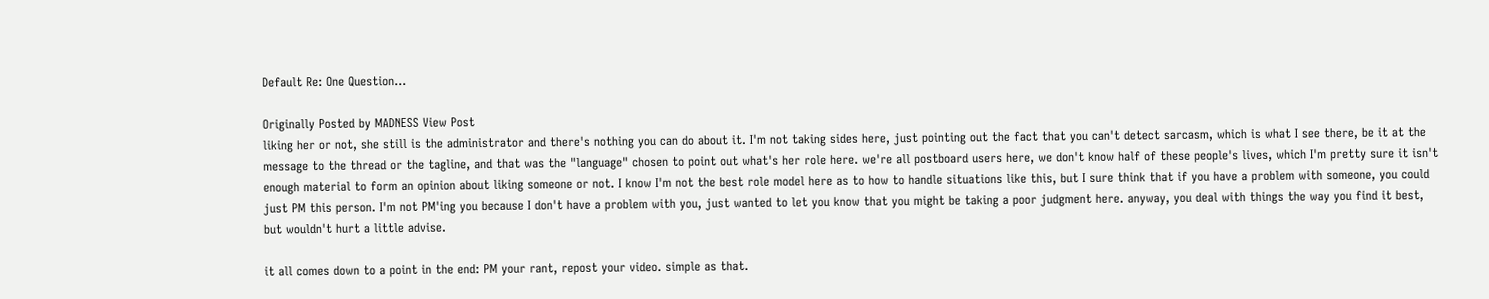Default Re: One Question...

Originally Posted by MADNESS View Post
liking her or not, she still is the administrator and there's nothing you can do about it. I'm not taking sides here, just pointing out the fact that you can't detect sarcasm, which is what I see there, be it at the message to the thread or the tagline, and that was the "language" chosen to point out what's her role here. we're all postboard users here, we don't know half of these people's lives, which I'm pretty sure it isn't enough material to form an opinion about liking someone or not. I know I'm not the best role model here as to how to handle situations like this, but I sure think that if you have a problem with someone, you could just PM this person. I'm not PM'ing you because I don't have a problem with you, just wanted to let you know that you might be taking a poor judgment here. anyway, you deal with things the way you find it best, but wouldn't hurt a little advise.

it all comes down to a point in the end: PM your rant, repost your video. simple as that.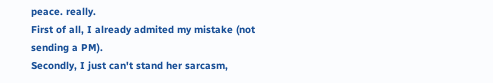peace. really.
First of all, I already admited my mistake (not sending a PM).
Secondly, I just can't stand her sarcasm,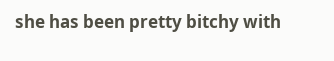she has been pretty bitchy with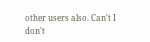other users also. Can't I don't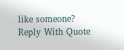like someone?
Reply With Quote